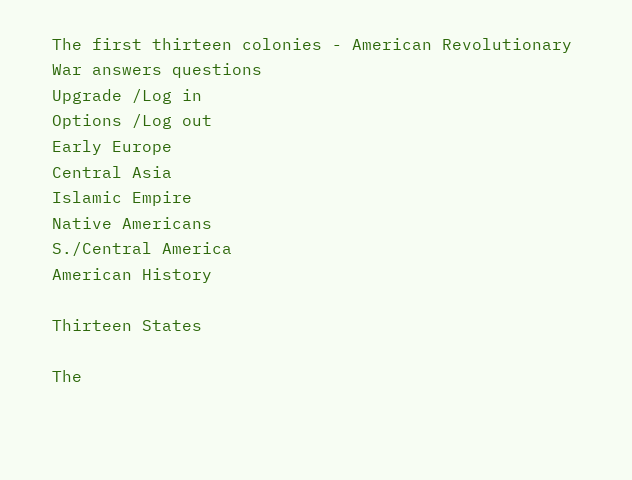The first thirteen colonies - American Revolutionary War answers questions
Upgrade /Log in
Options /Log out
Early Europe
Central Asia
Islamic Empire
Native Americans
S./Central America
American History

Thirteen States

The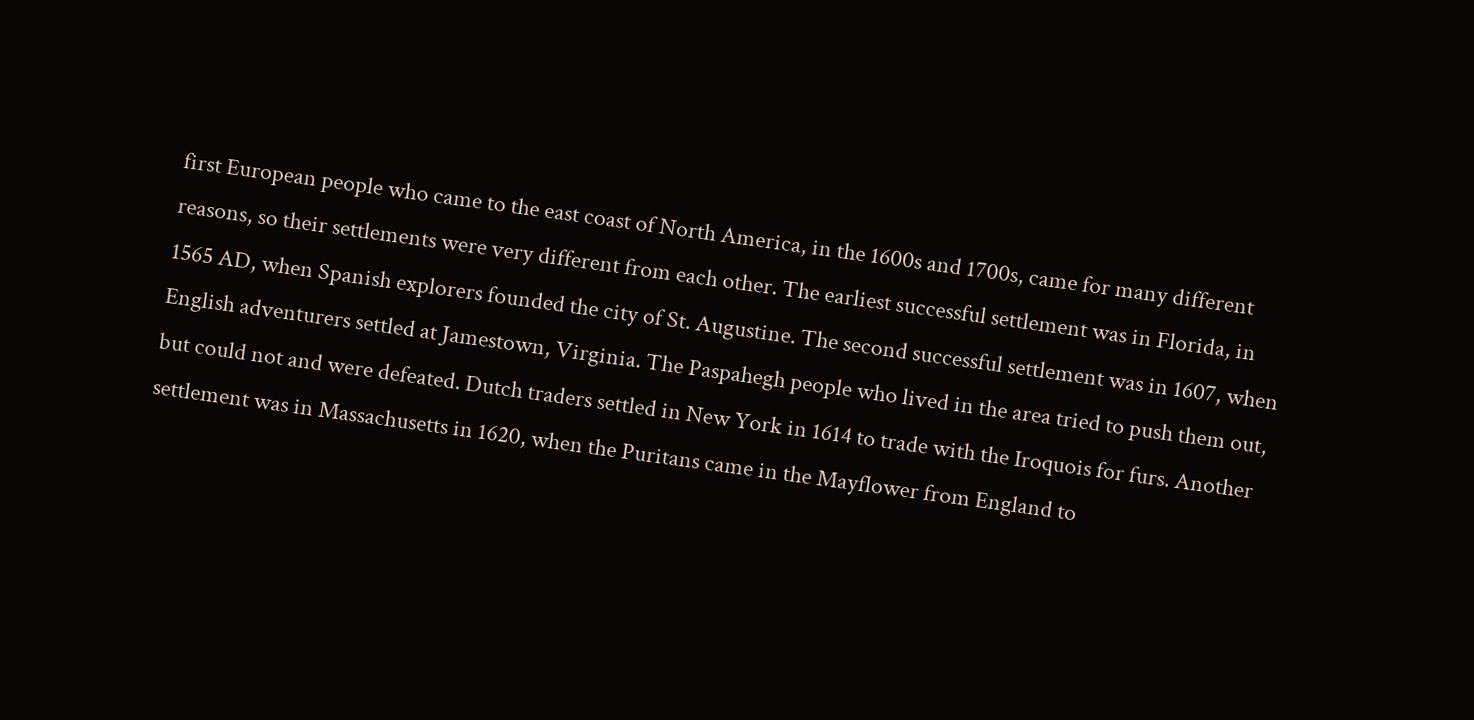first European people who came to the east coast of North America, in the 1600s and 1700s, came for many different reasons, so their settlements were very different from each other. The earliest successful settlement was in Florida, in 1565 AD, when Spanish explorers founded the city of St. Augustine. The second successful settlement was in 1607, when English adventurers settled at Jamestown, Virginia. The Paspahegh people who lived in the area tried to push them out, but could not and were defeated. Dutch traders settled in New York in 1614 to trade with the Iroquois for furs. Another settlement was in Massachusetts in 1620, when the Puritans came in the Mayflower from England to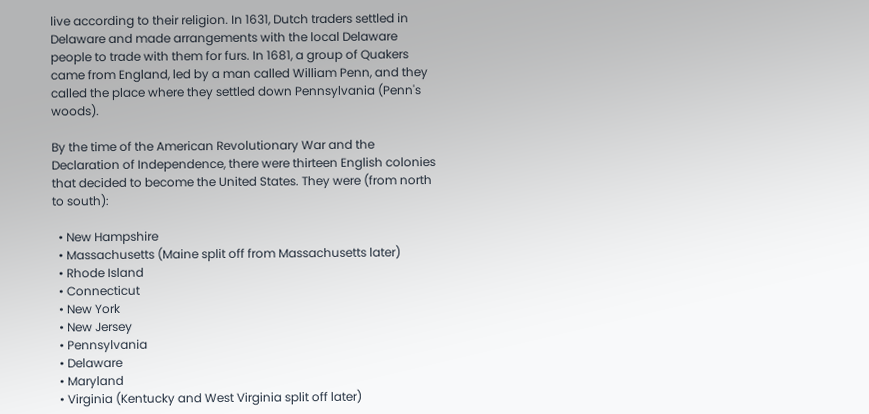live according to their religion. In 1631, Dutch traders settled in Delaware and made arrangements with the local Delaware people to trade with them for furs. In 1681, a group of Quakers came from England, led by a man called William Penn, and they called the place where they settled down Pennsylvania (Penn's woods).

By the time of the American Revolutionary War and the Declaration of Independence, there were thirteen English colonies that decided to become the United States. They were (from north to south):

  • New Hampshire
  • Massachusetts (Maine split off from Massachusetts later)
  • Rhode Island
  • Connecticut
  • New York
  • New Jersey
  • Pennsylvania
  • Delaware
  • Maryland
  • Virginia (Kentucky and West Virginia split off later)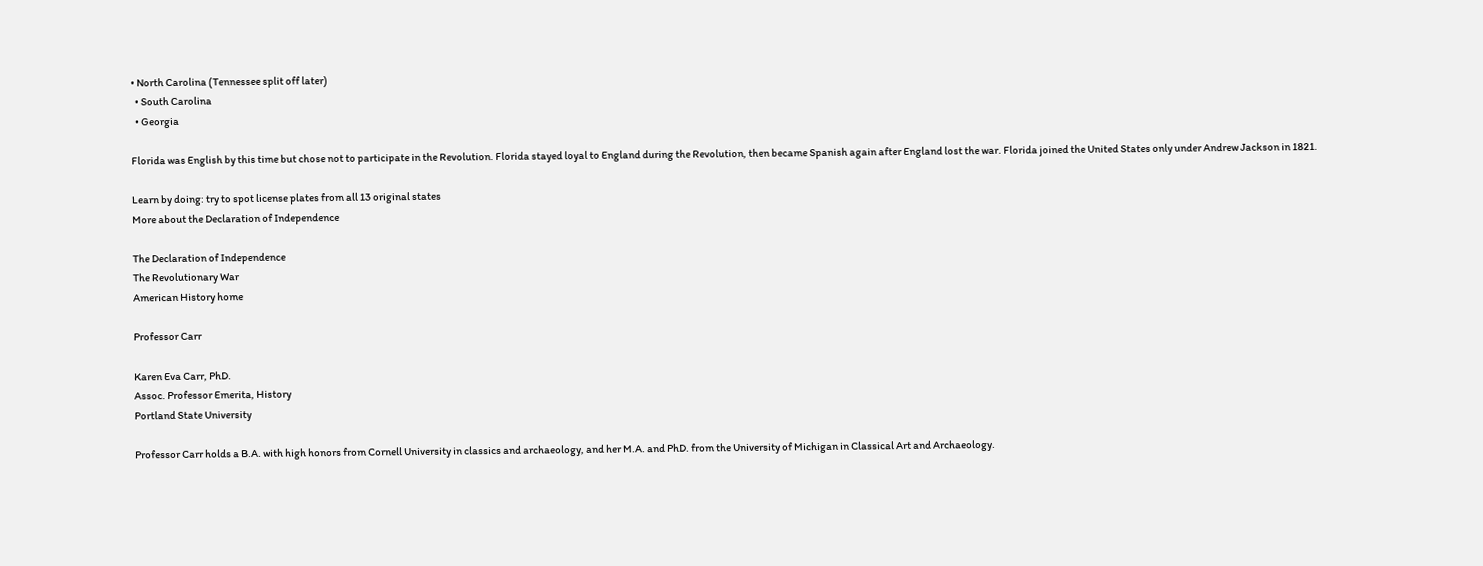• North Carolina (Tennessee split off later)
  • South Carolina
  • Georgia

Florida was English by this time but chose not to participate in the Revolution. Florida stayed loyal to England during the Revolution, then became Spanish again after England lost the war. Florida joined the United States only under Andrew Jackson in 1821.

Learn by doing: try to spot license plates from all 13 original states
More about the Declaration of Independence

The Declaration of Independence
The Revolutionary War
American History home

Professor Carr

Karen Eva Carr, PhD.
Assoc. Professor Emerita, History
Portland State University

Professor Carr holds a B.A. with high honors from Cornell University in classics and archaeology, and her M.A. and PhD. from the University of Michigan in Classical Art and Archaeology.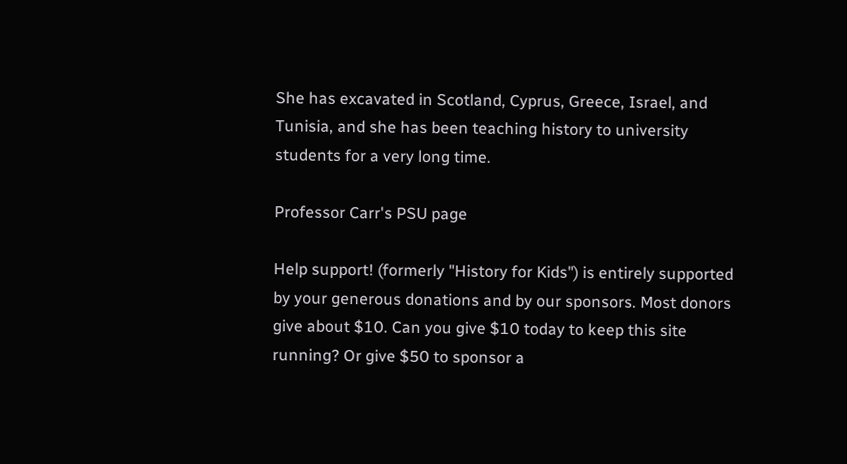She has excavated in Scotland, Cyprus, Greece, Israel, and Tunisia, and she has been teaching history to university students for a very long time.

Professor Carr's PSU page

Help support! (formerly "History for Kids") is entirely supported by your generous donations and by our sponsors. Most donors give about $10. Can you give $10 today to keep this site running? Or give $50 to sponsor a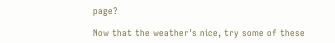page?

Now that the weather's nice, try some of these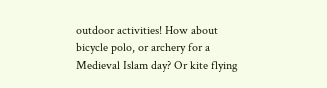outdoor activities! How about bicycle polo, or archery for a Medieval Islam day? Or kite flying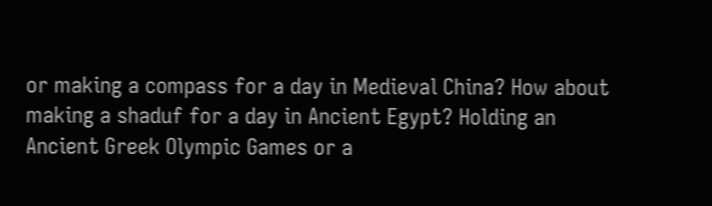or making a compass for a day in Medieval China? How about making a shaduf for a day in Ancient Egypt? Holding an Ancient Greek Olympic Games or a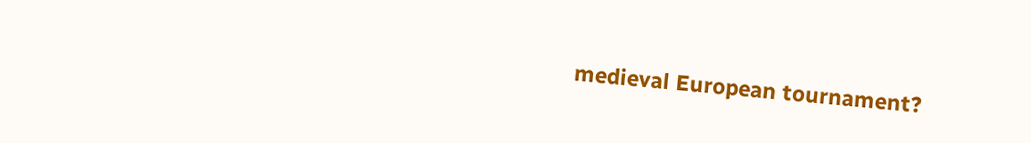medieval European tournament?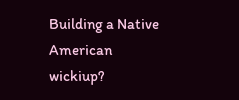Building a Native American wickiup?